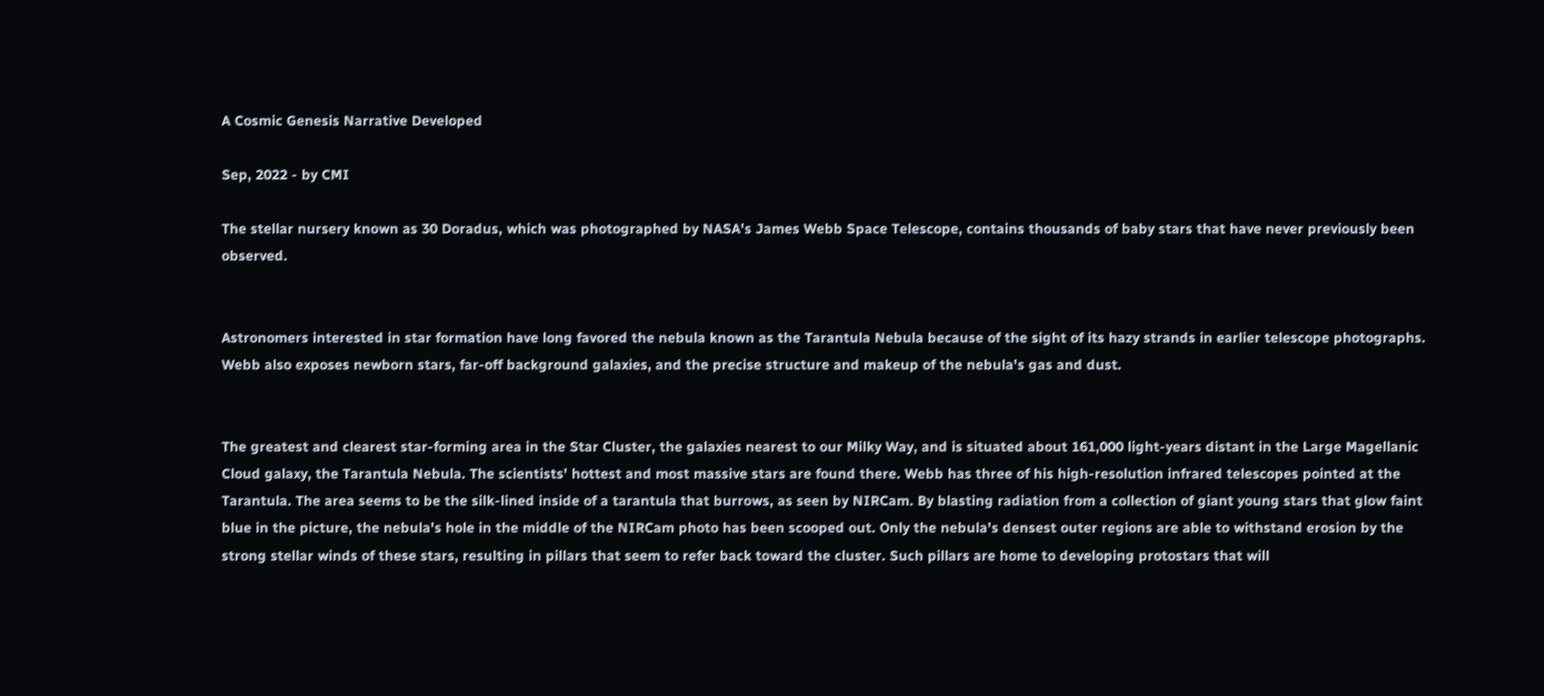A Cosmic Genesis Narrative Developed

Sep, 2022 - by CMI

The stellar nursery known as 30 Doradus, which was photographed by NASA's James Webb Space Telescope, contains thousands of baby stars that have never previously been observed.


Astronomers interested in star formation have long favored the nebula known as the Tarantula Nebula because of the sight of its hazy strands in earlier telescope photographs. Webb also exposes newborn stars, far-off background galaxies, and the precise structure and makeup of the nebula's gas and dust.


The greatest and clearest star-forming area in the Star Cluster, the galaxies nearest to our Milky Way, and is situated about 161,000 light-years distant in the Large Magellanic Cloud galaxy, the Tarantula Nebula. The scientists' hottest and most massive stars are found there. Webb has three of his high-resolution infrared telescopes pointed at the Tarantula. The area seems to be the silk-lined inside of a tarantula that burrows, as seen by NIRCam. By blasting radiation from a collection of giant young stars that glow faint blue in the picture, the nebula's hole in the middle of the NIRCam photo has been scooped out. Only the nebula's densest outer regions are able to withstand erosion by the strong stellar winds of these stars, resulting in pillars that seem to refer back toward the cluster. Such pillars are home to developing protostars that will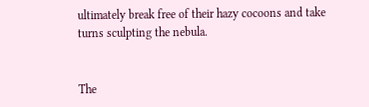ultimately break free of their hazy cocoons and take turns sculpting the nebula.


The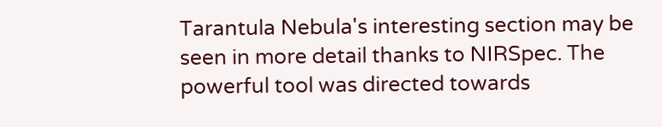Tarantula Nebula's interesting section may be seen in more detail thanks to NIRSpec. The powerful tool was directed towards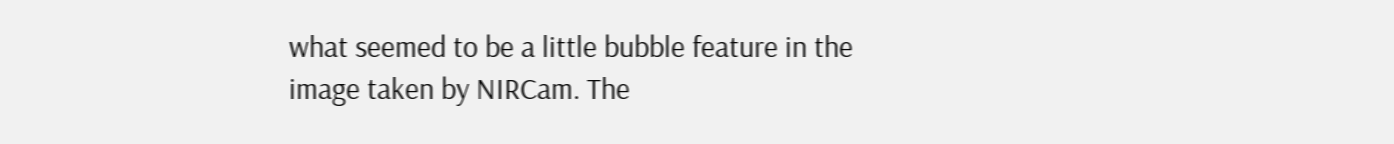what seemed to be a little bubble feature in the image taken by NIRCam. The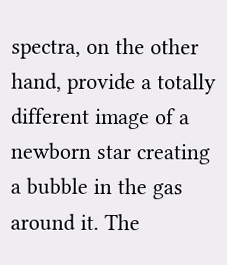spectra, on the other hand, provide a totally different image of a newborn star creating a bubble in the gas around it. The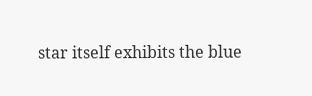star itself exhibits the blue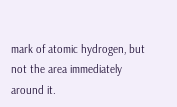mark of atomic hydrogen, but not the area immediately around it.